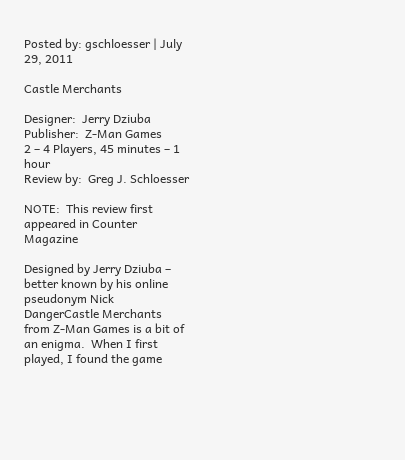Posted by: gschloesser | July 29, 2011

Castle Merchants

Designer:  Jerry Dziuba
Publisher:  Z-Man Games
2 – 4 Players, 45 minutes – 1 hour
Review by:  Greg J. Schloesser

NOTE:  This review first appeared in Counter Magazine

Designed by Jerry Dziuba – better known by his online pseudonym Nick DangerCastle Merchants from Z-Man Games is a bit of an enigma.  When I first played, I found the game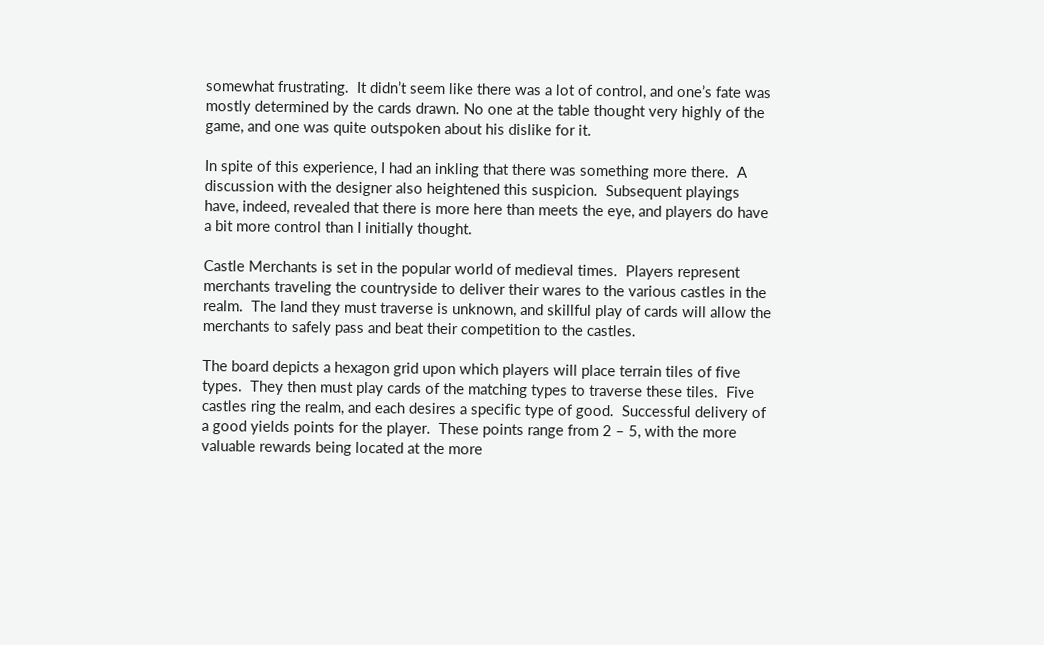somewhat frustrating.  It didn’t seem like there was a lot of control, and one’s fate was mostly determined by the cards drawn. No one at the table thought very highly of the game, and one was quite outspoken about his dislike for it.

In spite of this experience, I had an inkling that there was something more there.  A discussion with the designer also heightened this suspicion.  Subsequent playings have, indeed, revealed that there is more here than meets the eye, and players do have a bit more control than I initially thought.

Castle Merchants is set in the popular world of medieval times.  Players represent merchants traveling the countryside to deliver their wares to the various castles in the realm.  The land they must traverse is unknown, and skillful play of cards will allow the merchants to safely pass and beat their competition to the castles.

The board depicts a hexagon grid upon which players will place terrain tiles of five types.  They then must play cards of the matching types to traverse these tiles.  Five castles ring the realm, and each desires a specific type of good.  Successful delivery of a good yields points for the player.  These points range from 2 – 5, with the more valuable rewards being located at the more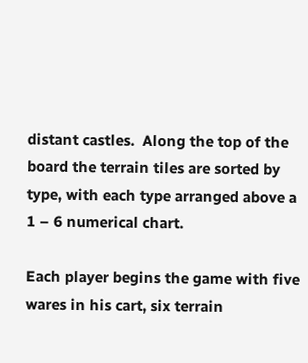distant castles.  Along the top of the board the terrain tiles are sorted by type, with each type arranged above a 1 – 6 numerical chart.

Each player begins the game with five wares in his cart, six terrain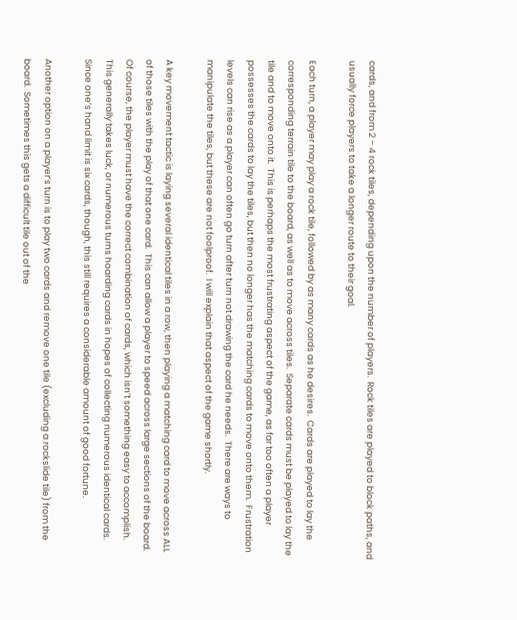cards, and from 2 – 4 rock tiles, depending upon the number of players.  Rock tiles are played to block paths, and usually force players to take a longer route to their goal.

Each turn, a player may play a rock tile, followed by as many cards as he desires.  Cards are played to lay the corresponding terrain tile to the board, as well as to move across tiles.  Separate cards must be played to lay the tile and to move onto it.  This is perhaps the most frustrating aspect of the game, as far too often a player possesses the cards to lay the tiles, but then no longer has the matching cards to move onto them.  Frustration levels can rise as a player can often go turn after turn not drawing the card he needs.  There are ways to manipulate the tiles, but these are not foolproof.  I will explain that aspect of the game shortly.

A key movement tactic is laying several identical tiles in a row, then playing a matching card to move across ALL of those tiles with the play of that one card.  This can allow a player to speed across large sections of the board.  Of course, the player must have the correct combination of cards, which isn’t something easy to accomplish.  This generally takes luck, or numerous turns hoarding cards in hopes of collecting numerous identical cards.  Since one’s hand limit is six cards, though, this still requires a considerable amount of good fortune.

Another option on a player’s turn is to play two cards and remove one tile (excluding a rockslide tile) from the board.  Sometimes this gets a difficult tile out of the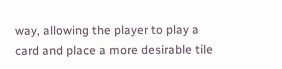way, allowing the player to play a card and place a more desirable tile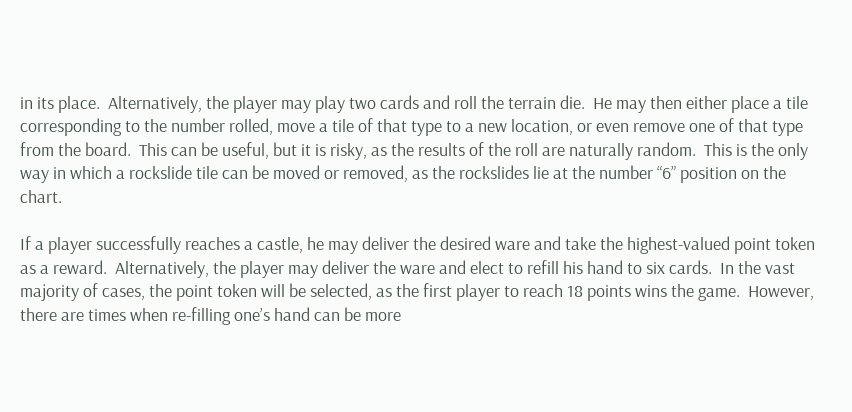in its place.  Alternatively, the player may play two cards and roll the terrain die.  He may then either place a tile corresponding to the number rolled, move a tile of that type to a new location, or even remove one of that type from the board.  This can be useful, but it is risky, as the results of the roll are naturally random.  This is the only way in which a rockslide tile can be moved or removed, as the rockslides lie at the number “6” position on the chart.

If a player successfully reaches a castle, he may deliver the desired ware and take the highest-valued point token as a reward.  Alternatively, the player may deliver the ware and elect to refill his hand to six cards.  In the vast majority of cases, the point token will be selected, as the first player to reach 18 points wins the game.  However, there are times when re-filling one’s hand can be more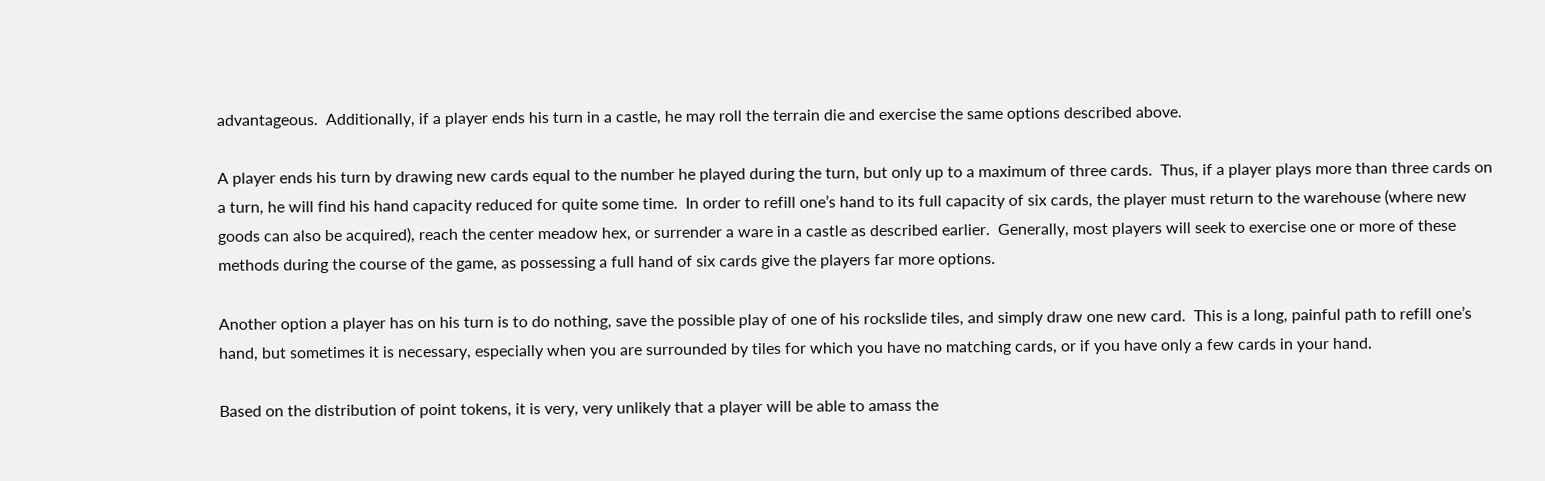advantageous.  Additionally, if a player ends his turn in a castle, he may roll the terrain die and exercise the same options described above.

A player ends his turn by drawing new cards equal to the number he played during the turn, but only up to a maximum of three cards.  Thus, if a player plays more than three cards on a turn, he will find his hand capacity reduced for quite some time.  In order to refill one’s hand to its full capacity of six cards, the player must return to the warehouse (where new goods can also be acquired), reach the center meadow hex, or surrender a ware in a castle as described earlier.  Generally, most players will seek to exercise one or more of these methods during the course of the game, as possessing a full hand of six cards give the players far more options.

Another option a player has on his turn is to do nothing, save the possible play of one of his rockslide tiles, and simply draw one new card.  This is a long, painful path to refill one’s hand, but sometimes it is necessary, especially when you are surrounded by tiles for which you have no matching cards, or if you have only a few cards in your hand.

Based on the distribution of point tokens, it is very, very unlikely that a player will be able to amass the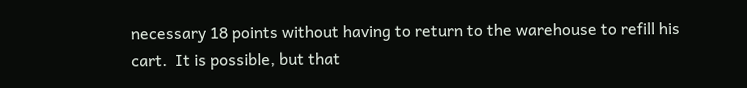necessary 18 points without having to return to the warehouse to refill his cart.  It is possible, but that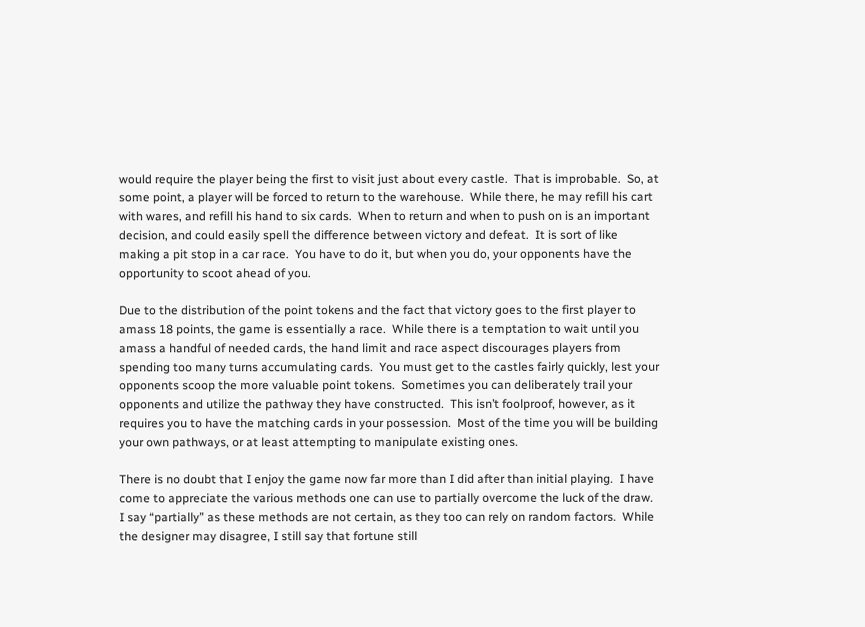would require the player being the first to visit just about every castle.  That is improbable.  So, at some point, a player will be forced to return to the warehouse.  While there, he may refill his cart with wares, and refill his hand to six cards.  When to return and when to push on is an important decision, and could easily spell the difference between victory and defeat.  It is sort of like making a pit stop in a car race.  You have to do it, but when you do, your opponents have the opportunity to scoot ahead of you.

Due to the distribution of the point tokens and the fact that victory goes to the first player to amass 18 points, the game is essentially a race.  While there is a temptation to wait until you amass a handful of needed cards, the hand limit and race aspect discourages players from spending too many turns accumulating cards.  You must get to the castles fairly quickly, lest your opponents scoop the more valuable point tokens.  Sometimes you can deliberately trail your opponents and utilize the pathway they have constructed.  This isn’t foolproof, however, as it requires you to have the matching cards in your possession.  Most of the time you will be building your own pathways, or at least attempting to manipulate existing ones.

There is no doubt that I enjoy the game now far more than I did after than initial playing.  I have come to appreciate the various methods one can use to partially overcome the luck of the draw.  I say “partially” as these methods are not certain, as they too can rely on random factors.  While the designer may disagree, I still say that fortune still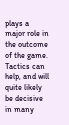plays a major role in the outcome of the game.  Tactics can help, and will quite likely be decisive in many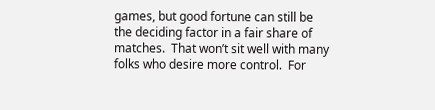games, but good fortune can still be the deciding factor in a fair share of matches.  That won’t sit well with many folks who desire more control.  For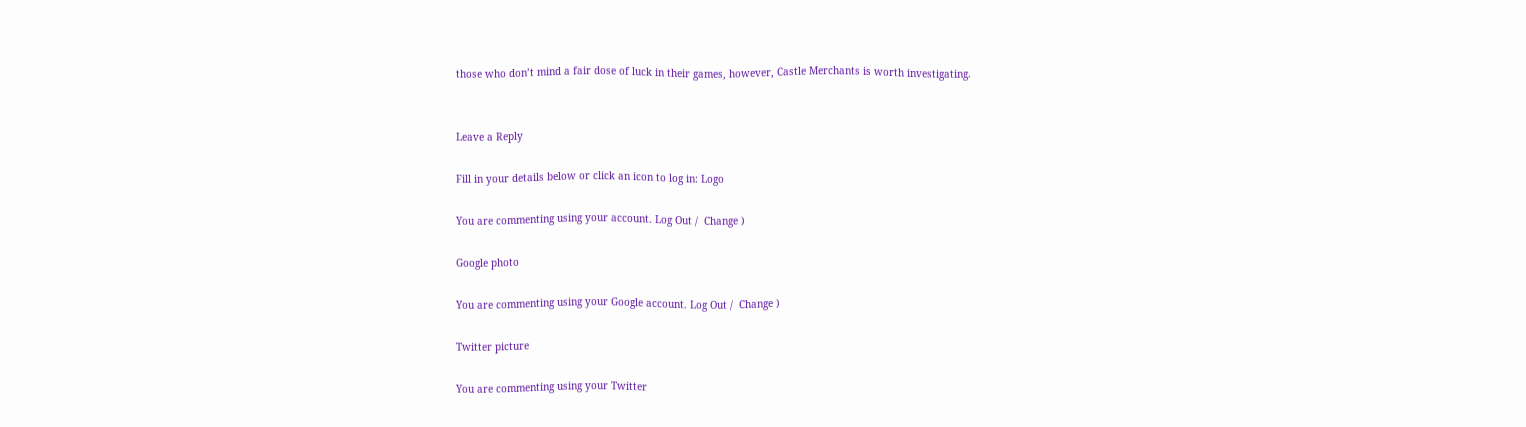those who don’t mind a fair dose of luck in their games, however, Castle Merchants is worth investigating.


Leave a Reply

Fill in your details below or click an icon to log in: Logo

You are commenting using your account. Log Out /  Change )

Google photo

You are commenting using your Google account. Log Out /  Change )

Twitter picture

You are commenting using your Twitter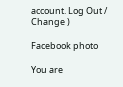account. Log Out /  Change )

Facebook photo

You are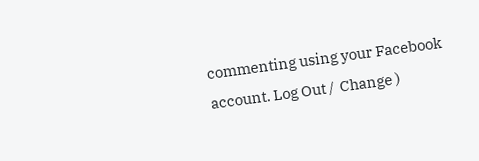commenting using your Facebook account. Log Out /  Change )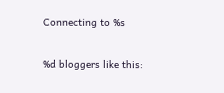Connecting to %s


%d bloggers like this: